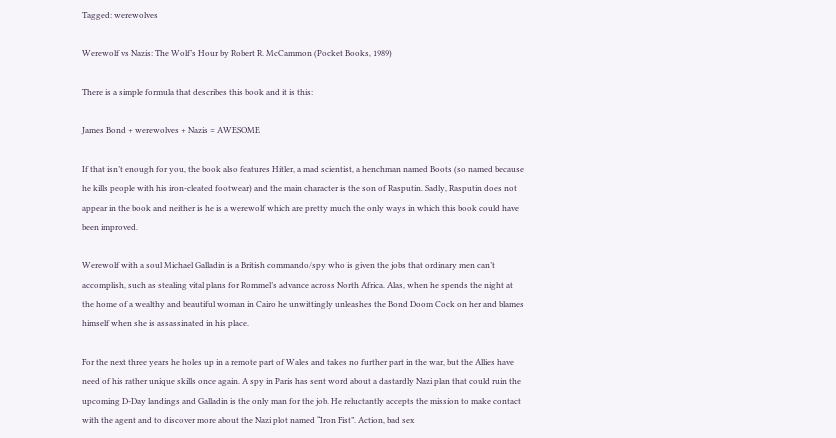Tagged: werewolves

Werewolf vs Nazis: The Wolf’s Hour by Robert R. McCammon (Pocket Books, 1989)

There is a simple formula that describes this book and it is this:

James Bond + werewolves + Nazis = AWESOME

If that isn’t enough for you, the book also features Hitler, a mad scientist, a henchman named Boots (so named because he kills people with his iron-cleated footwear) and the main character is the son of Rasputin. Sadly, Rasputin does not appear in the book and neither is he is a werewolf which are pretty much the only ways in which this book could have been improved.

Werewolf with a soul Michael Galladin is a British commando/spy who is given the jobs that ordinary men can’t accomplish, such as stealing vital plans for Rommel’s advance across North Africa. Alas, when he spends the night at the home of a wealthy and beautiful woman in Cairo he unwittingly unleashes the Bond Doom Cock on her and blames himself when she is assassinated in his place.

For the next three years he holes up in a remote part of Wales and takes no further part in the war, but the Allies have need of his rather unique skills once again. A spy in Paris has sent word about a dastardly Nazi plan that could ruin the upcoming D-Day landings and Galladin is the only man for the job. He reluctantly accepts the mission to make contact with the agent and to discover more about the Nazi plot named “Iron Fist”. Action, bad sex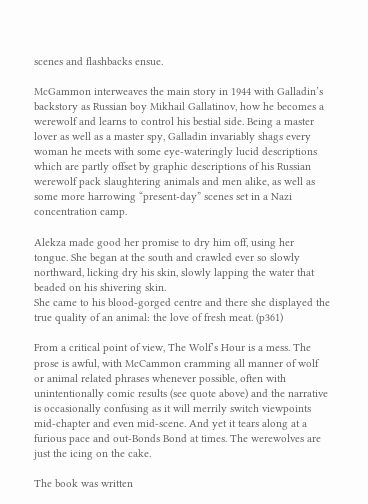scenes and flashbacks ensue.

McGammon interweaves the main story in 1944 with Galladin’s backstory as Russian boy Mikhail Gallatinov, how he becomes a werewolf and learns to control his bestial side. Being a master lover as well as a master spy, Galladin invariably shags every woman he meets with some eye-wateringly lucid descriptions which are partly offset by graphic descriptions of his Russian werewolf pack slaughtering animals and men alike, as well as some more harrowing “present-day” scenes set in a Nazi concentration camp.

Alekza made good her promise to dry him off, using her tongue. She began at the south and crawled ever so slowly northward, licking dry his skin, slowly lapping the water that beaded on his shivering skin.
She came to his blood-gorged centre and there she displayed the true quality of an animal: the love of fresh meat. (p361)

From a critical point of view, The Wolf’s Hour is a mess. The prose is awful, with McCammon cramming all manner of wolf or animal related phrases whenever possible, often with unintentionally comic results (see quote above) and the narrative is occasionally confusing as it will merrily switch viewpoints mid-chapter and even mid-scene. And yet it tears along at a furious pace and out-Bonds Bond at times. The werewolves are just the icing on the cake.

The book was written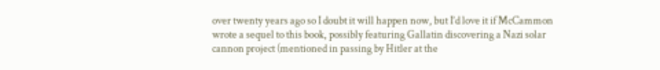over twenty years ago so I doubt it will happen now, but I’d love it if McCammon wrote a sequel to this book, possibly featuring Gallatin discovering a Nazi solar cannon project (mentioned in passing by Hitler at the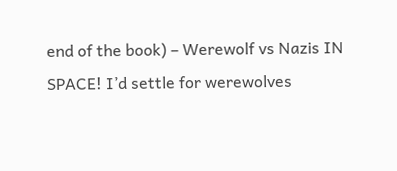end of the book) – Werewolf vs Nazis IN SPACE! I’d settle for werewolves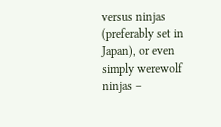versus ninjas (preferably set in Japan), or even simply werewolf ninjas –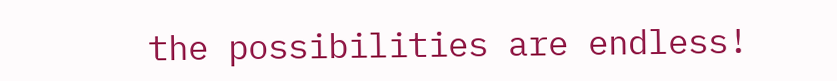the possibilities are endless!